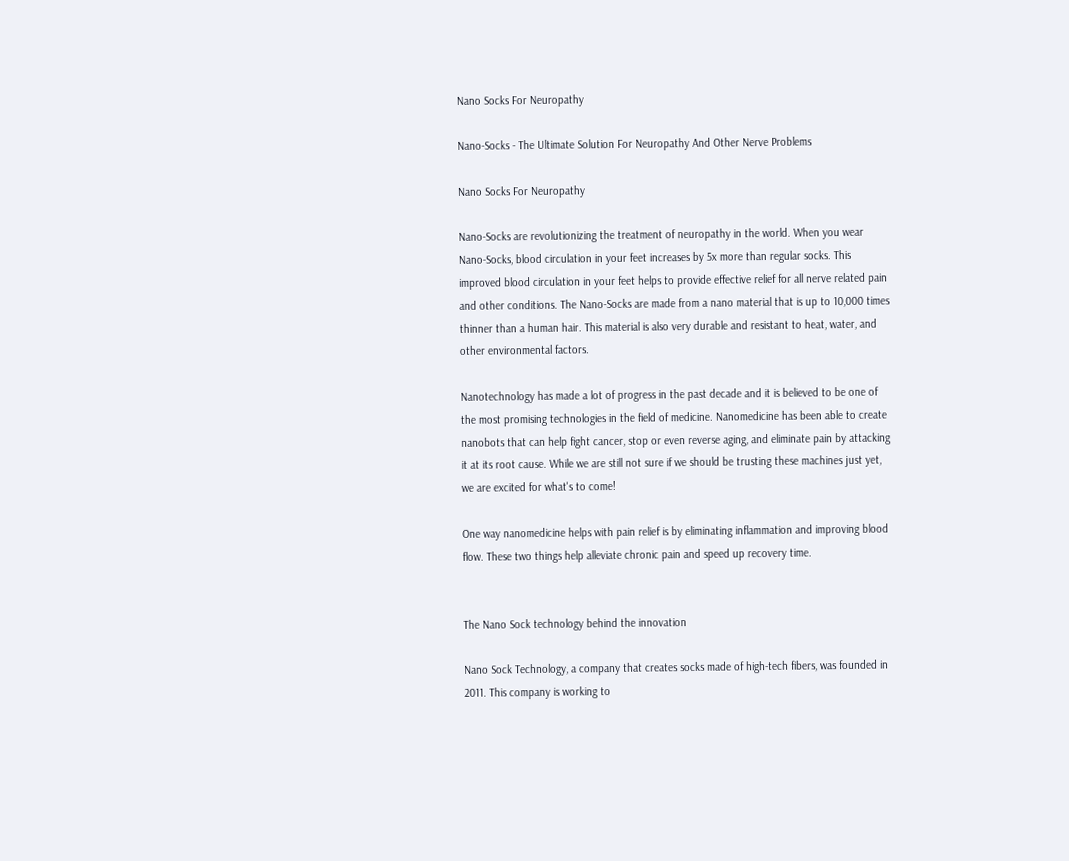Nano Socks For Neuropathy

Nano-Socks - The Ultimate Solution For Neuropathy And Other Nerve Problems

Nano Socks For Neuropathy

Nano-Socks are revolutionizing the treatment of neuropathy in the world. When you wear Nano-Socks, blood circulation in your feet increases by 5x more than regular socks. This improved blood circulation in your feet helps to provide effective relief for all nerve related pain and other conditions. The Nano-Socks are made from a nano material that is up to 10,000 times thinner than a human hair. This material is also very durable and resistant to heat, water, and other environmental factors.

Nanotechnology has made a lot of progress in the past decade and it is believed to be one of the most promising technologies in the field of medicine. Nanomedicine has been able to create nanobots that can help fight cancer, stop or even reverse aging, and eliminate pain by attacking it at its root cause. While we are still not sure if we should be trusting these machines just yet, we are excited for what's to come!

One way nanomedicine helps with pain relief is by eliminating inflammation and improving blood flow. These two things help alleviate chronic pain and speed up recovery time.


The Nano Sock technology behind the innovation

Nano Sock Technology, a company that creates socks made of high-tech fibers, was founded in 2011. This company is working to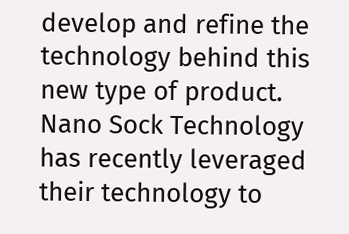develop and refine the technology behind this new type of product. Nano Sock Technology has recently leveraged their technology to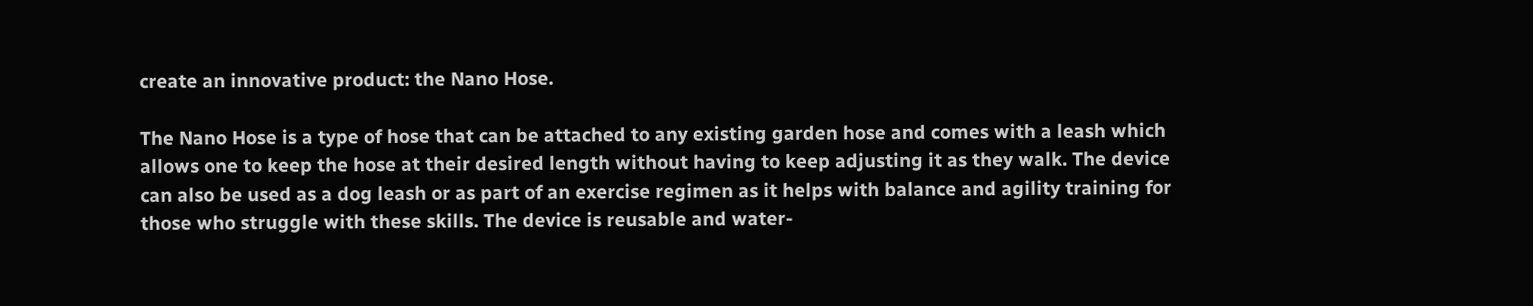create an innovative product: the Nano Hose.

The Nano Hose is a type of hose that can be attached to any existing garden hose and comes with a leash which allows one to keep the hose at their desired length without having to keep adjusting it as they walk. The device can also be used as a dog leash or as part of an exercise regimen as it helps with balance and agility training for those who struggle with these skills. The device is reusable and water-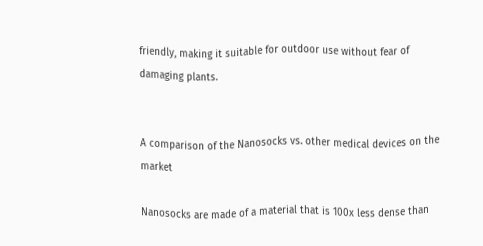friendly, making it suitable for outdoor use without fear of damaging plants.


A comparison of the Nanosocks vs. other medical devices on the market

Nanosocks are made of a material that is 100x less dense than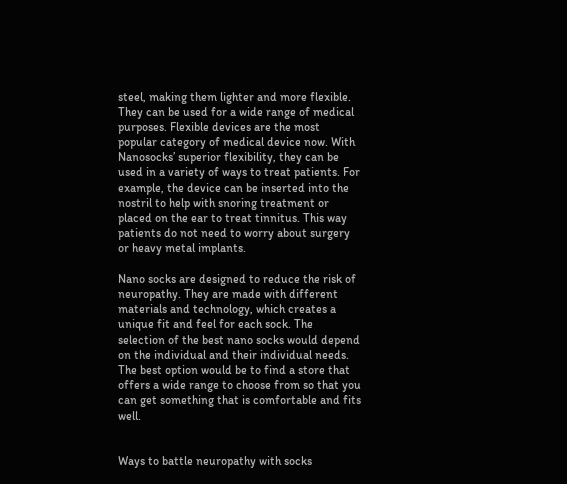steel, making them lighter and more flexible. They can be used for a wide range of medical purposes. Flexible devices are the most popular category of medical device now. With Nanosocks’ superior flexibility, they can be used in a variety of ways to treat patients. For example, the device can be inserted into the nostril to help with snoring treatment or placed on the ear to treat tinnitus. This way patients do not need to worry about surgery or heavy metal implants.

Nano socks are designed to reduce the risk of neuropathy. They are made with different materials and technology, which creates a unique fit and feel for each sock. The selection of the best nano socks would depend on the individual and their individual needs. The best option would be to find a store that offers a wide range to choose from so that you can get something that is comfortable and fits well.


Ways to battle neuropathy with socks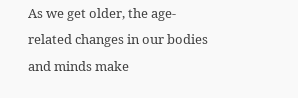As we get older, the age-related changes in our bodies and minds make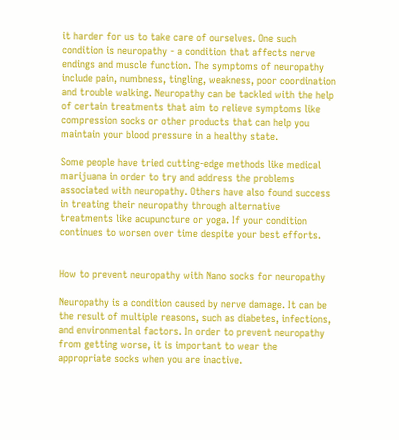it harder for us to take care of ourselves. One such condition is neuropathy - a condition that affects nerve endings and muscle function. The symptoms of neuropathy include pain, numbness, tingling, weakness, poor coordination and trouble walking. Neuropathy can be tackled with the help of certain treatments that aim to relieve symptoms like compression socks or other products that can help you maintain your blood pressure in a healthy state.

Some people have tried cutting-edge methods like medical marijuana in order to try and address the problems associated with neuropathy. Others have also found success in treating their neuropathy through alternative treatments like acupuncture or yoga. If your condition continues to worsen over time despite your best efforts.


How to prevent neuropathy with Nano socks for neuropathy

Neuropathy is a condition caused by nerve damage. It can be the result of multiple reasons, such as diabetes, infections, and environmental factors. In order to prevent neuropathy from getting worse, it is important to wear the appropriate socks when you are inactive.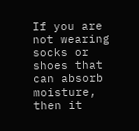If you are not wearing socks or shoes that can absorb moisture, then it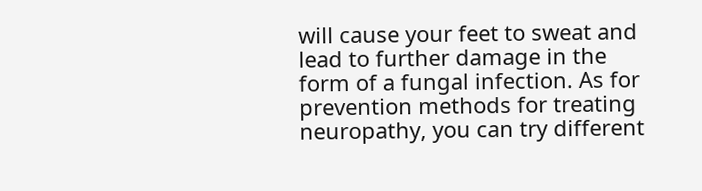will cause your feet to sweat and lead to further damage in the form of a fungal infection. As for prevention methods for treating neuropathy, you can try different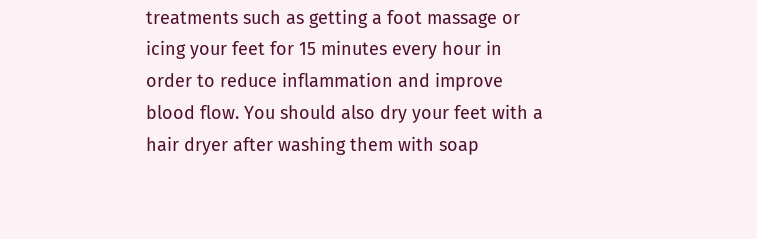treatments such as getting a foot massage or icing your feet for 15 minutes every hour in order to reduce inflammation and improve blood flow. You should also dry your feet with a hair dryer after washing them with soap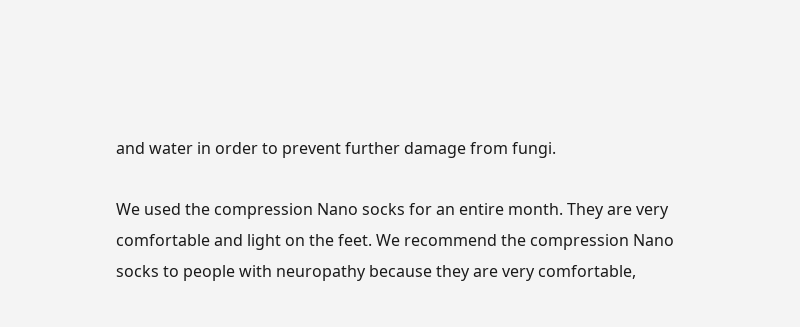and water in order to prevent further damage from fungi.

We used the compression Nano socks for an entire month. They are very comfortable and light on the feet. We recommend the compression Nano socks to people with neuropathy because they are very comfortable,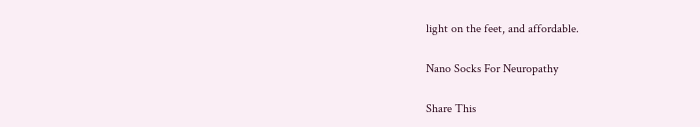light on the feet, and affordable.

Nano Socks For Neuropathy

Share This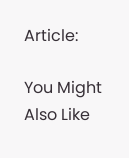Article:

You Might Also Like